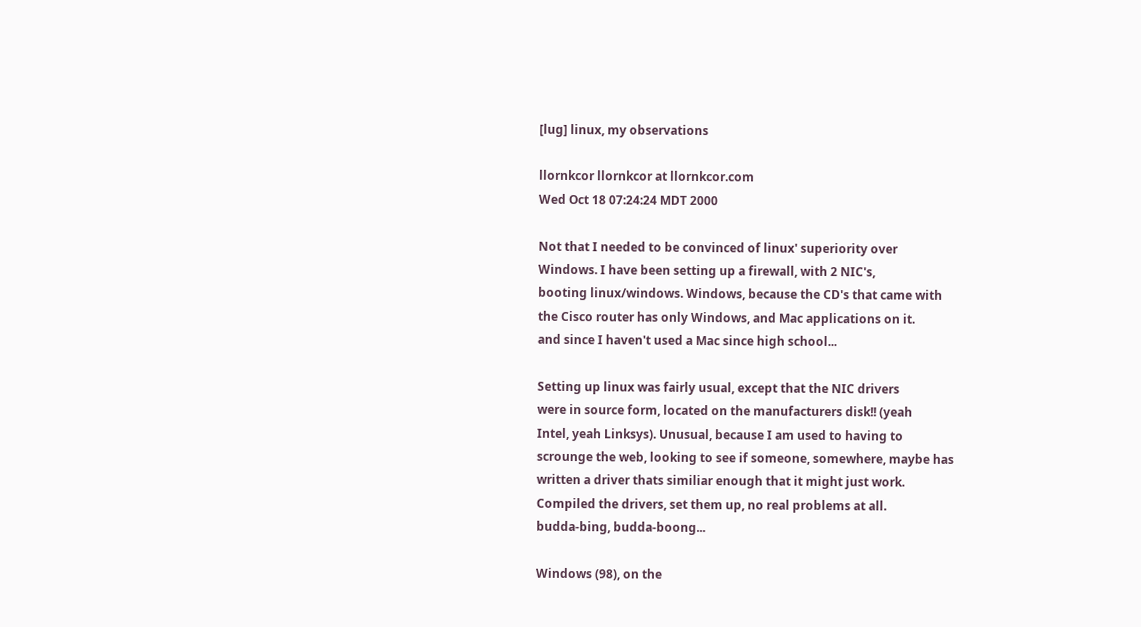[lug] linux, my observations

llornkcor llornkcor at llornkcor.com
Wed Oct 18 07:24:24 MDT 2000

Not that I needed to be convinced of linux' superiority over
Windows. I have been setting up a firewall, with 2 NIC's,
booting linux/windows. Windows, because the CD's that came with
the Cisco router has only Windows, and Mac applications on it.
and since I haven't used a Mac since high school...

Setting up linux was fairly usual, except that the NIC drivers
were in source form, located on the manufacturers disk!! (yeah
Intel, yeah Linksys). Unusual, because I am used to having to
scrounge the web, looking to see if someone, somewhere, maybe has
written a driver thats similiar enough that it might just work.
Compiled the drivers, set them up, no real problems at all.
budda-bing, budda-boong...

Windows (98), on the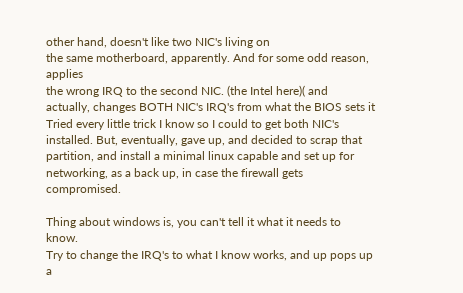other hand, doesn't like two NIC's living on
the same motherboard, apparently. And for some odd reason, applies
the wrong IRQ to the second NIC. (the Intel here)( and
actually, changes BOTH NIC's IRQ's from what the BIOS sets it
Tried every little trick I know so I could to get both NIC's
installed. But, eventually, gave up, and decided to scrap that
partition, and install a minimal linux capable and set up for
networking, as a back up, in case the firewall gets compromised.

Thing about windows is, you can't tell it what it needs to know.
Try to change the IRQ's to what I know works, and up pops up a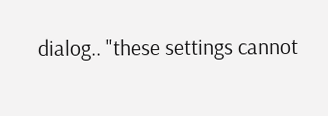dialog.. "these settings cannot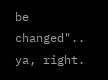be changed".. ya, right.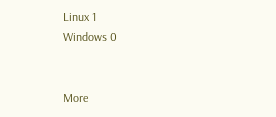Linux 1
Windows 0


More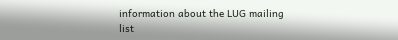information about the LUG mailing list